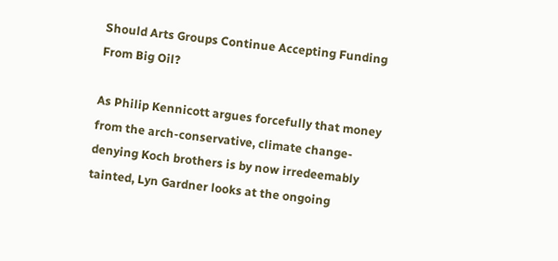Should Arts Groups Continue Accepting Funding From Big Oil?

As Philip Kennicott argues forcefully that money from the arch-conservative, climate change-denying Koch brothers is by now irredeemably tainted, Lyn Gardner looks at the ongoing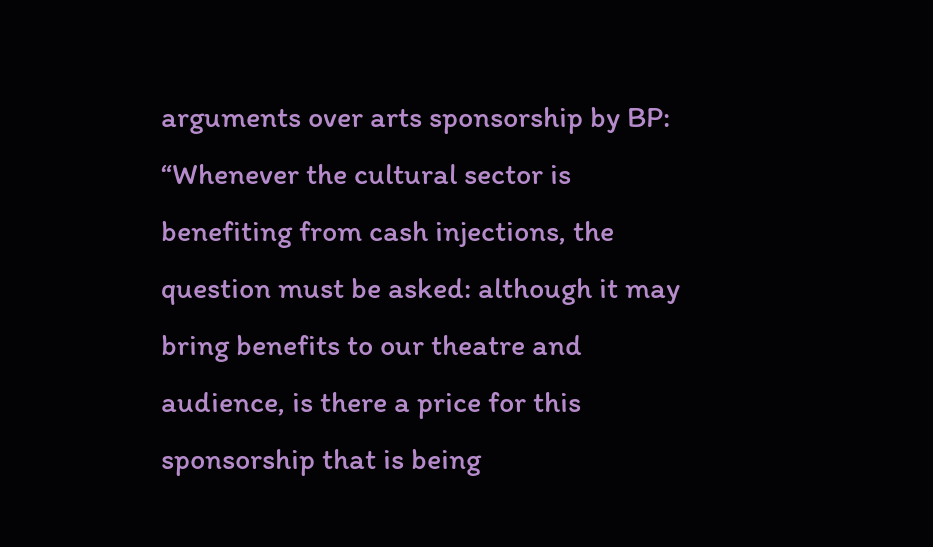arguments over arts sponsorship by BP: “Whenever the cultural sector is benefiting from cash injections, the question must be asked: although it may bring benefits to our theatre and audience, is there a price for this sponsorship that is being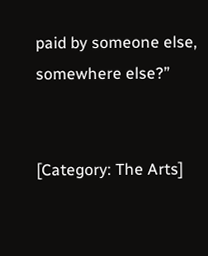paid by someone else, somewhere else?”


[Category: The Arts]